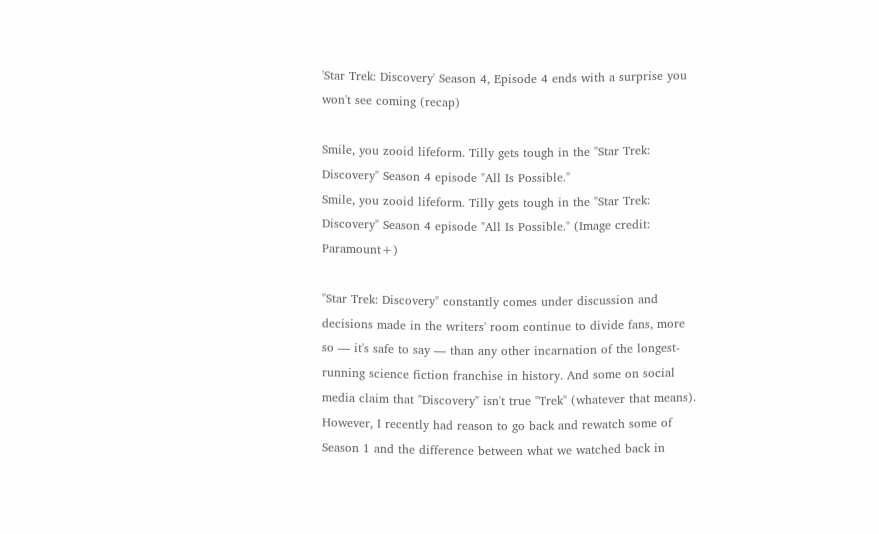'Star Trek: Discovery' Season 4, Episode 4 ends with a surprise you won't see coming (recap)

Smile, you zooid lifeform. Tilly gets tough in the "Star Trek: Discovery" Season 4 episode "All Is Possible."
Smile, you zooid lifeform. Tilly gets tough in the "Star Trek: Discovery" Season 4 episode "All Is Possible." (Image credit: Paramount+)

"Star Trek: Discovery" constantly comes under discussion and decisions made in the writers' room continue to divide fans, more so — it's safe to say — than any other incarnation of the longest-running science fiction franchise in history. And some on social media claim that "Discovery" isn't true "Trek" (whatever that means). However, I recently had reason to go back and rewatch some of Season 1 and the difference between what we watched back in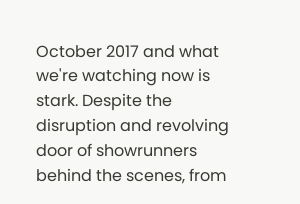October 2017 and what we're watching now is stark. Despite the disruption and revolving door of showrunners behind the scenes, from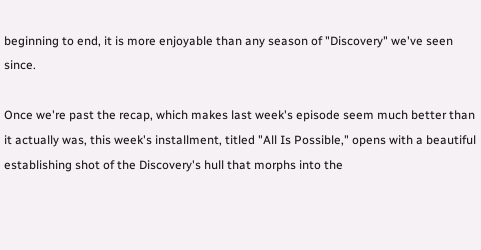beginning to end, it is more enjoyable than any season of "Discovery" we've seen since.

Once we're past the recap, which makes last week's episode seem much better than it actually was, this week's installment, titled "All Is Possible," opens with a beautiful establishing shot of the Discovery's hull that morphs into the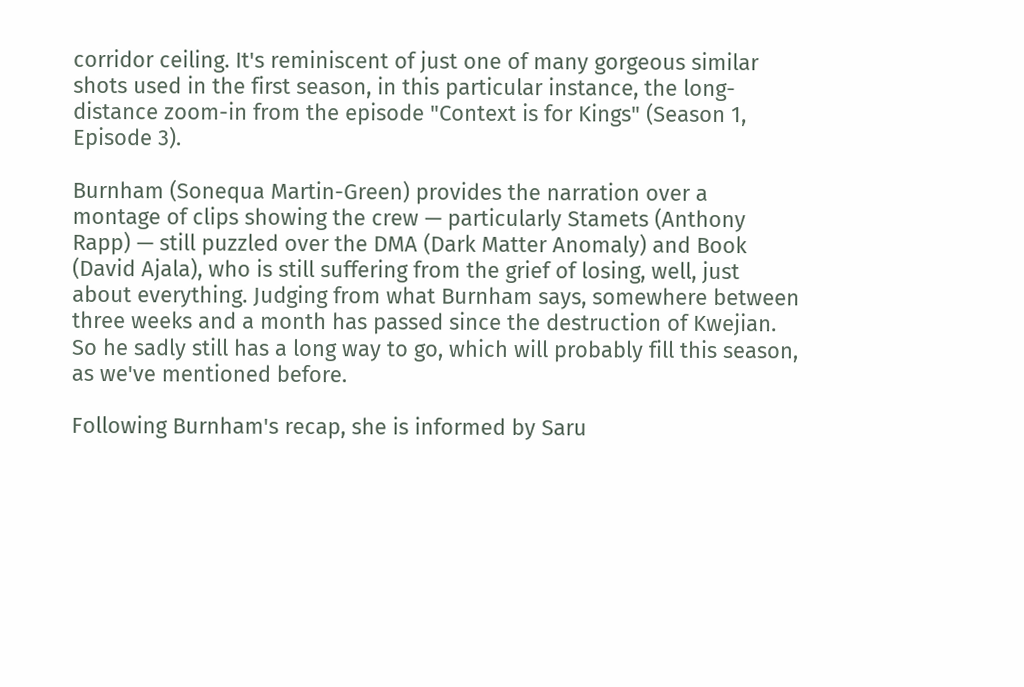corridor ceiling. It's reminiscent of just one of many gorgeous similar shots used in the first season, in this particular instance, the long-distance zoom-in from the episode "Context is for Kings" (Season 1, Episode 3).

Burnham (Sonequa Martin-Green) provides the narration over a montage of clips showing the crew — particularly Stamets (Anthony Rapp) — still puzzled over the DMA (Dark Matter Anomaly) and Book (David Ajala), who is still suffering from the grief of losing, well, just about everything. Judging from what Burnham says, somewhere between three weeks and a month has passed since the destruction of Kwejian. So he sadly still has a long way to go, which will probably fill this season, as we've mentioned before.

Following Burnham's recap, she is informed by Saru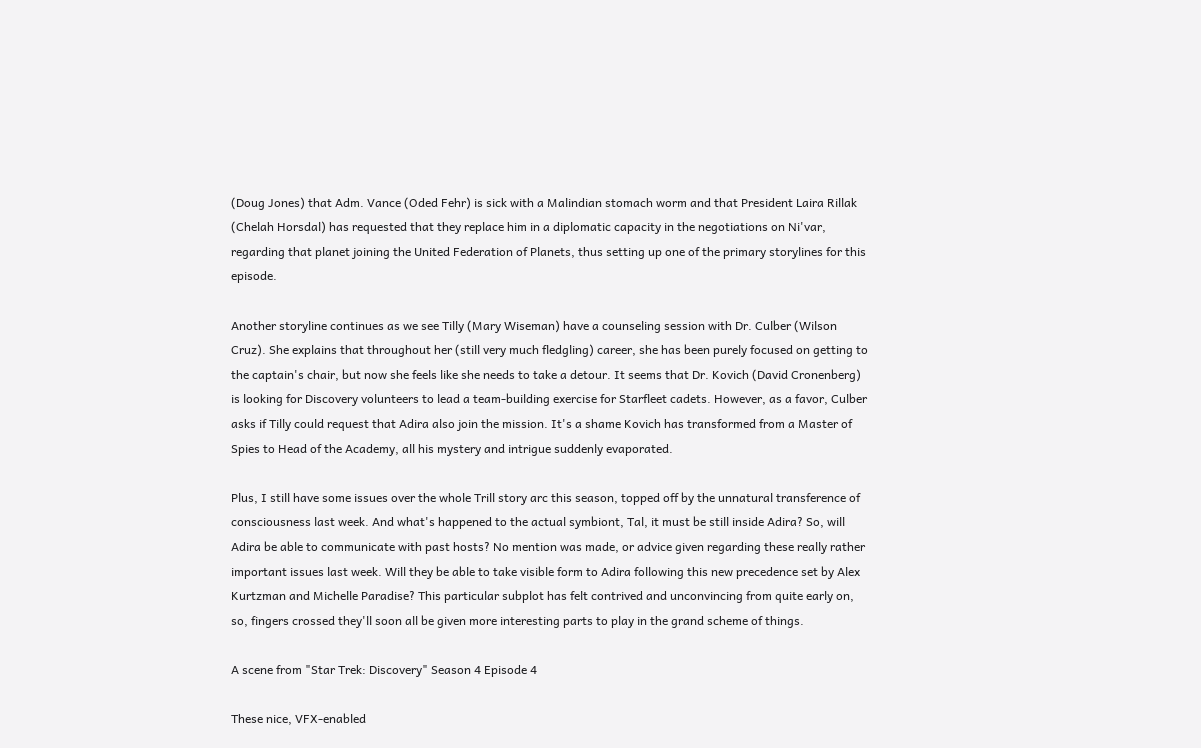(Doug Jones) that Adm. Vance (Oded Fehr) is sick with a Malindian stomach worm and that President Laira Rillak (Chelah Horsdal) has requested that they replace him in a diplomatic capacity in the negotiations on Ni'var, regarding that planet joining the United Federation of Planets, thus setting up one of the primary storylines for this episode.

Another storyline continues as we see Tilly (Mary Wiseman) have a counseling session with Dr. Culber (Wilson Cruz). She explains that throughout her (still very much fledgling) career, she has been purely focused on getting to the captain's chair, but now she feels like she needs to take a detour. It seems that Dr. Kovich (David Cronenberg) is looking for Discovery volunteers to lead a team-building exercise for Starfleet cadets. However, as a favor, Culber asks if Tilly could request that Adira also join the mission. It's a shame Kovich has transformed from a Master of Spies to Head of the Academy, all his mystery and intrigue suddenly evaporated.

Plus, I still have some issues over the whole Trill story arc this season, topped off by the unnatural transference of consciousness last week. And what's happened to the actual symbiont, Tal, it must be still inside Adira? So, will Adira be able to communicate with past hosts? No mention was made, or advice given regarding these really rather important issues last week. Will they be able to take visible form to Adira following this new precedence set by Alex Kurtzman and Michelle Paradise? This particular subplot has felt contrived and unconvincing from quite early on, so, fingers crossed they'll soon all be given more interesting parts to play in the grand scheme of things.

A scene from "Star Trek: Discovery" Season 4 Episode 4

These nice, VFX-enabled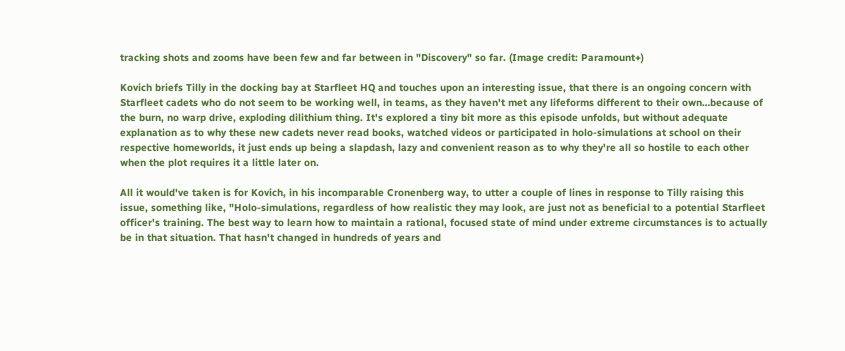tracking shots and zooms have been few and far between in "Discovery" so far. (Image credit: Paramount+)

Kovich briefs Tilly in the docking bay at Starfleet HQ and touches upon an interesting issue, that there is an ongoing concern with Starfleet cadets who do not seem to be working well, in teams, as they haven't met any lifeforms different to their own…because of the burn, no warp drive, exploding dilithium thing. It's explored a tiny bit more as this episode unfolds, but without adequate explanation as to why these new cadets never read books, watched videos or participated in holo-simulations at school on their respective homeworlds, it just ends up being a slapdash, lazy and convenient reason as to why they're all so hostile to each other when the plot requires it a little later on.

All it would've taken is for Kovich, in his incomparable Cronenberg way, to utter a couple of lines in response to Tilly raising this issue, something like, "Holo-simulations, regardless of how realistic they may look, are just not as beneficial to a potential Starfleet officer's training. The best way to learn how to maintain a rational, focused state of mind under extreme circumstances is to actually be in that situation. That hasn't changed in hundreds of years and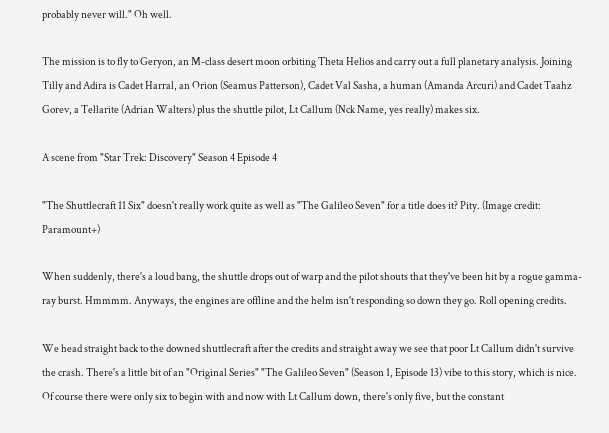probably never will." Oh well.

The mission is to fly to Geryon, an M-class desert moon orbiting Theta Helios and carry out a full planetary analysis. Joining Tilly and Adira is Cadet Harral, an Orion (Seamus Patterson), Cadet Val Sasha, a human (Amanda Arcuri) and Cadet Taahz Gorev, a Tellarite (Adrian Walters) plus the shuttle pilot, Lt Callum (Nck Name, yes really) makes six.

A scene from "Star Trek: Discovery" Season 4 Episode 4

"The Shuttlecraft 11 Six" doesn't really work quite as well as "The Galileo Seven" for a title does it? Pity. (Image credit: Paramount+)

When suddenly, there's a loud bang, the shuttle drops out of warp and the pilot shouts that they've been hit by a rogue gamma-ray burst. Hmmmm. Anyways, the engines are offline and the helm isn't responding so down they go. Roll opening credits.

We head straight back to the downed shuttlecraft after the credits and straight away we see that poor Lt Callum didn't survive the crash. There's a little bit of an "Original Series" "The Galileo Seven" (Season 1, Episode 13) vibe to this story, which is nice. Of course there were only six to begin with and now with Lt Callum down, there's only five, but the constant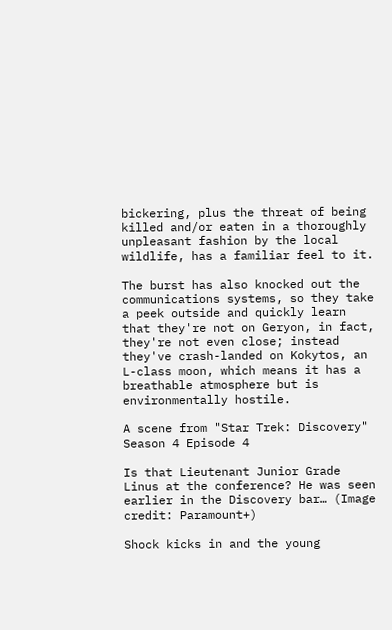bickering, plus the threat of being killed and/or eaten in a thoroughly unpleasant fashion by the local wildlife, has a familiar feel to it.

The burst has also knocked out the communications systems, so they take a peek outside and quickly learn that they're not on Geryon, in fact, they're not even close; instead they've crash-landed on Kokytos, an L-class moon, which means it has a breathable atmosphere but is environmentally hostile.

A scene from "Star Trek: Discovery" Season 4 Episode 4

Is that Lieutenant Junior Grade Linus at the conference? He was seen earlier in the Discovery bar… (Image credit: Paramount+)

Shock kicks in and the young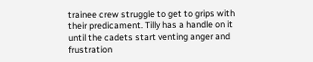trainee crew struggle to get to grips with their predicament. Tilly has a handle on it until the cadets start venting anger and frustration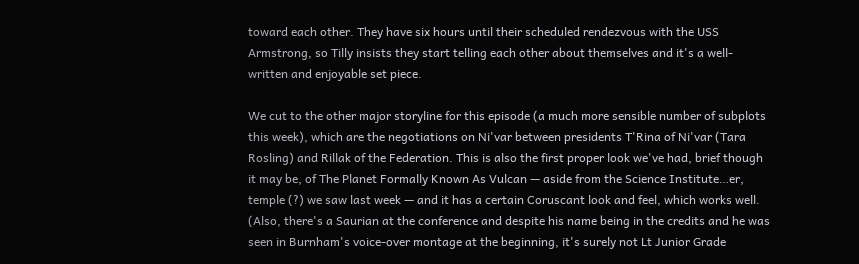toward each other. They have six hours until their scheduled rendezvous with the USS Armstrong, so Tilly insists they start telling each other about themselves and it's a well-written and enjoyable set piece.

We cut to the other major storyline for this episode (a much more sensible number of subplots this week), which are the negotiations on Ni'var between presidents T'Rina of Ni'var (Tara Rosling) and Rillak of the Federation. This is also the first proper look we've had, brief though it may be, of The Planet Formally Known As Vulcan — aside from the Science Institute…er, temple (?) we saw last week — and it has a certain Coruscant look and feel, which works well. (Also, there's a Saurian at the conference and despite his name being in the credits and he was seen in Burnham's voice-over montage at the beginning, it's surely not Lt Junior Grade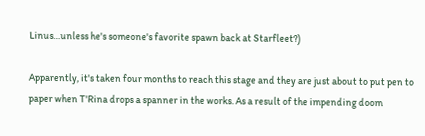Linus…unless he's someone's favorite spawn back at Starfleet?)

Apparently, it's taken four months to reach this stage and they are just about to put pen to paper when T'Rina drops a spanner in the works. As a result of the impending doom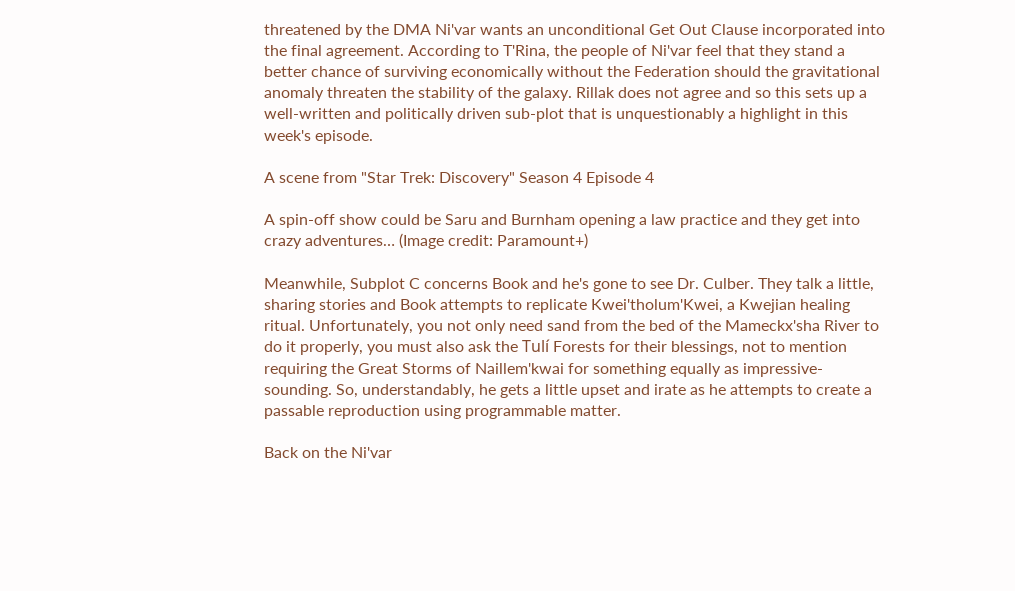threatened by the DMA Ni'var wants an unconditional Get Out Clause incorporated into the final agreement. According to T'Rina, the people of Ni'var feel that they stand a better chance of surviving economically without the Federation should the gravitational anomaly threaten the stability of the galaxy. Rillak does not agree and so this sets up a well-written and politically driven sub-plot that is unquestionably a highlight in this week's episode.

A scene from "Star Trek: Discovery" Season 4 Episode 4

A spin-off show could be Saru and Burnham opening a law practice and they get into crazy adventures… (Image credit: Paramount+)

Meanwhile, Subplot C concerns Book and he's gone to see Dr. Culber. They talk a little, sharing stories and Book attempts to replicate Kwei'tholum'Kwei, a Kwejian healing ritual. Unfortunately, you not only need sand from the bed of the Mameckx'sha River to do it properly, you must also ask the Tulí Forests for their blessings, not to mention requiring the Great Storms of Naillem'kwai for something equally as impressive-sounding. So, understandably, he gets a little upset and irate as he attempts to create a passable reproduction using programmable matter.

Back on the Ni'var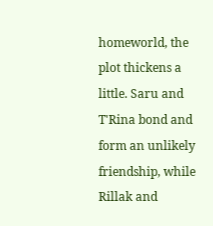homeworld, the plot thickens a little. Saru and T'Rina bond and form an unlikely friendship, while Rillak and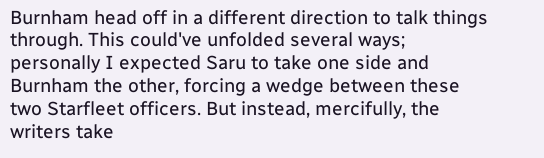Burnham head off in a different direction to talk things through. This could've unfolded several ways; personally I expected Saru to take one side and Burnham the other, forcing a wedge between these two Starfleet officers. But instead, mercifully, the writers take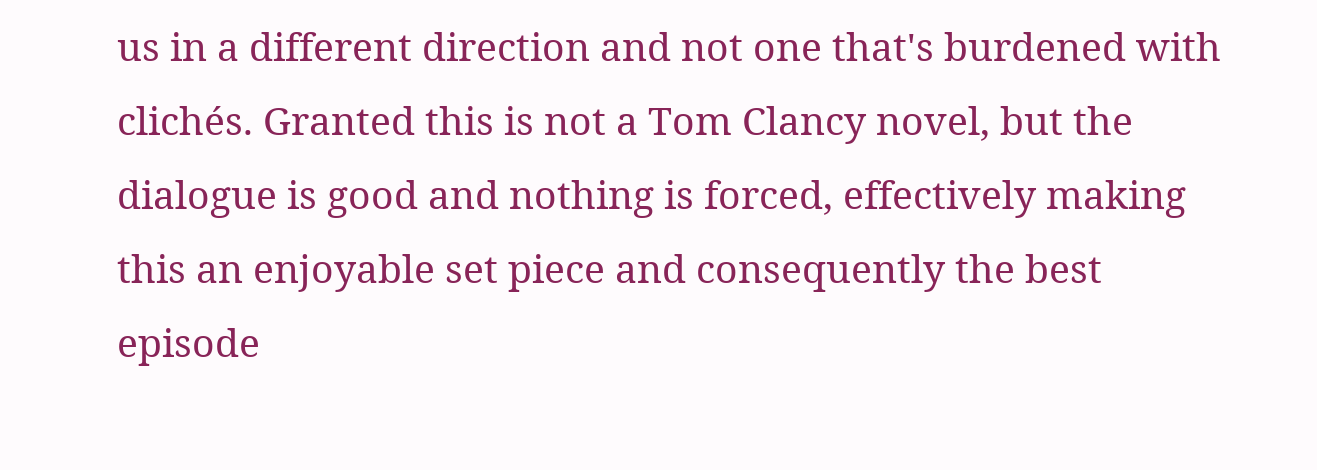us in a different direction and not one that's burdened with clichés. Granted this is not a Tom Clancy novel, but the dialogue is good and nothing is forced, effectively making this an enjoyable set piece and consequently the best episode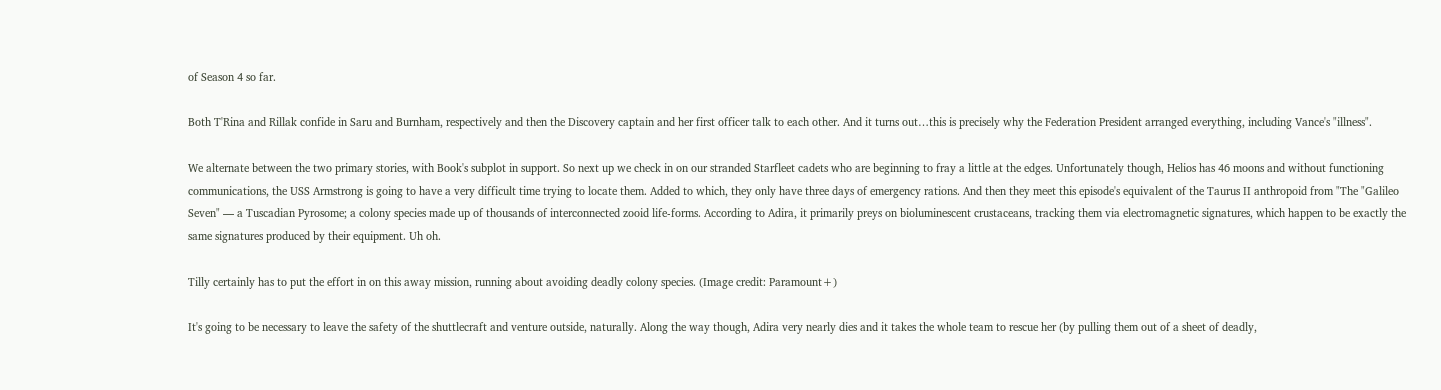of Season 4 so far.

Both T'Rina and Rillak confide in Saru and Burnham, respectively and then the Discovery captain and her first officer talk to each other. And it turns out…this is precisely why the Federation President arranged everything, including Vance's "illness".

We alternate between the two primary stories, with Book's subplot in support. So next up we check in on our stranded Starfleet cadets who are beginning to fray a little at the edges. Unfortunately though, Helios has 46 moons and without functioning communications, the USS Armstrong is going to have a very difficult time trying to locate them. Added to which, they only have three days of emergency rations. And then they meet this episode's equivalent of the Taurus II anthropoid from "The "Galileo Seven" — a Tuscadian Pyrosome; a colony species made up of thousands of interconnected zooid life-forms. According to Adira, it primarily preys on bioluminescent crustaceans, tracking them via electromagnetic signatures, which happen to be exactly the same signatures produced by their equipment. Uh oh.

Tilly certainly has to put the effort in on this away mission, running about avoiding deadly colony species. (Image credit: Paramount+)

It's going to be necessary to leave the safety of the shuttlecraft and venture outside, naturally. Along the way though, Adira very nearly dies and it takes the whole team to rescue her (by pulling them out of a sheet of deadly,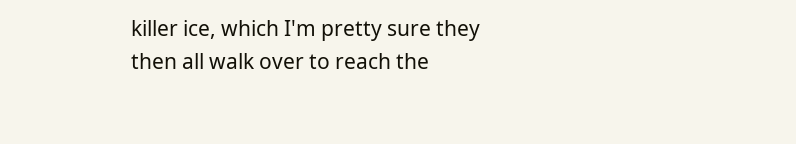killer ice, which I'm pretty sure they then all walk over to reach the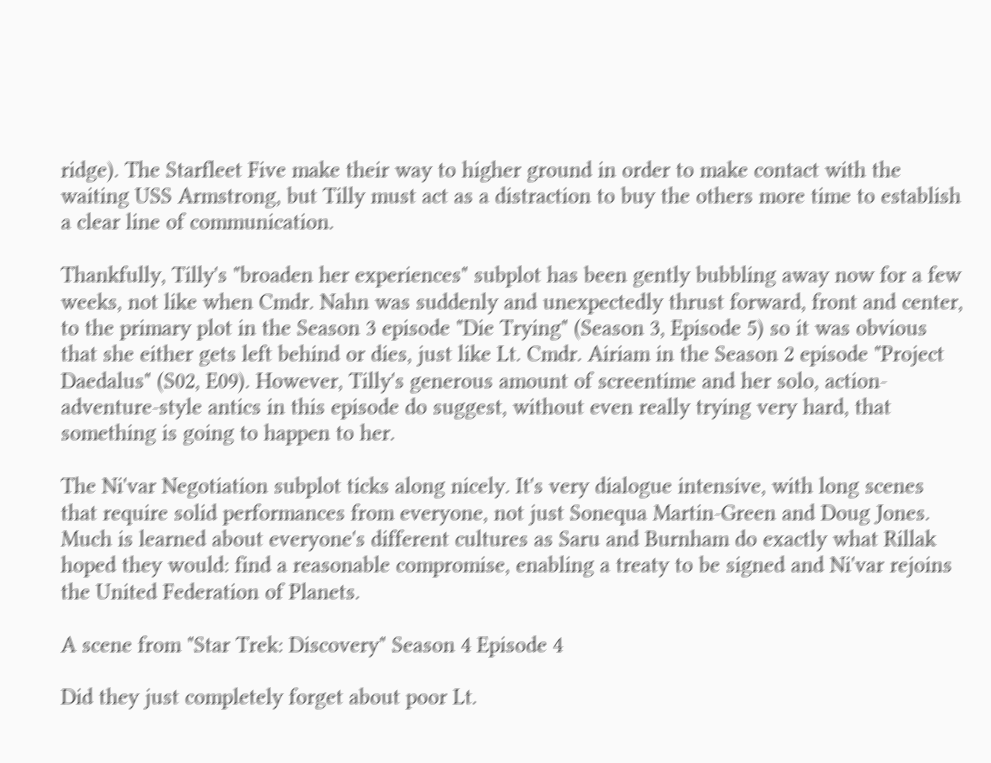ridge). The Starfleet Five make their way to higher ground in order to make contact with the waiting USS Armstrong, but Tilly must act as a distraction to buy the others more time to establish a clear line of communication.

Thankfully, Tilly's "broaden her experiences" subplot has been gently bubbling away now for a few weeks, not like when Cmdr. Nahn was suddenly and unexpectedly thrust forward, front and center, to the primary plot in the Season 3 episode "Die Trying" (Season 3, Episode 5) so it was obvious that she either gets left behind or dies, just like Lt. Cmdr. Airiam in the Season 2 episode "Project Daedalus" (S02, E09). However, Tilly's generous amount of screentime and her solo, action-adventure-style antics in this episode do suggest, without even really trying very hard, that something is going to happen to her.

The Ni'var Negotiation subplot ticks along nicely. It's very dialogue intensive, with long scenes that require solid performances from everyone, not just Sonequa Martin-Green and Doug Jones. Much is learned about everyone's different cultures as Saru and Burnham do exactly what Rillak hoped they would: find a reasonable compromise, enabling a treaty to be signed and Ni'var rejoins the United Federation of Planets.

A scene from "Star Trek: Discovery" Season 4 Episode 4

Did they just completely forget about poor Lt.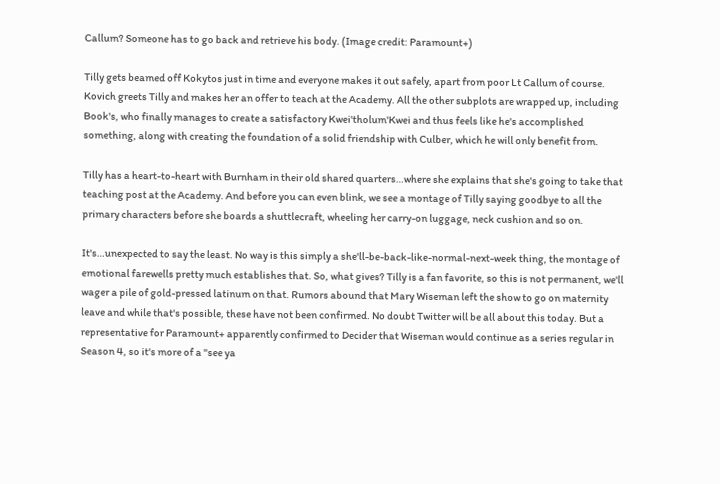Callum? Someone has to go back and retrieve his body. (Image credit: Paramount+)

Tilly gets beamed off Kokytos just in time and everyone makes it out safely, apart from poor Lt Callum of course. Kovich greets Tilly and makes her an offer to teach at the Academy. All the other subplots are wrapped up, including Book's, who finally manages to create a satisfactory Kwei'tholum'Kwei and thus feels like he's accomplished something, along with creating the foundation of a solid friendship with Culber, which he will only benefit from.

Tilly has a heart-to-heart with Burnham in their old shared quarters…where she explains that she's going to take that teaching post at the Academy. And before you can even blink, we see a montage of Tilly saying goodbye to all the primary characters before she boards a shuttlecraft, wheeling her carry-on luggage, neck cushion and so on.

It's…unexpected to say the least. No way is this simply a she'll-be-back-like-normal-next-week thing, the montage of emotional farewells pretty much establishes that. So, what gives? Tilly is a fan favorite, so this is not permanent, we'll wager a pile of gold-pressed latinum on that. Rumors abound that Mary Wiseman left the show to go on maternity leave and while that's possible, these have not been confirmed. No doubt Twitter will be all about this today. But a representative for Paramount+ apparently confirmed to Decider that Wiseman would continue as a series regular in Season 4, so it's more of a "see ya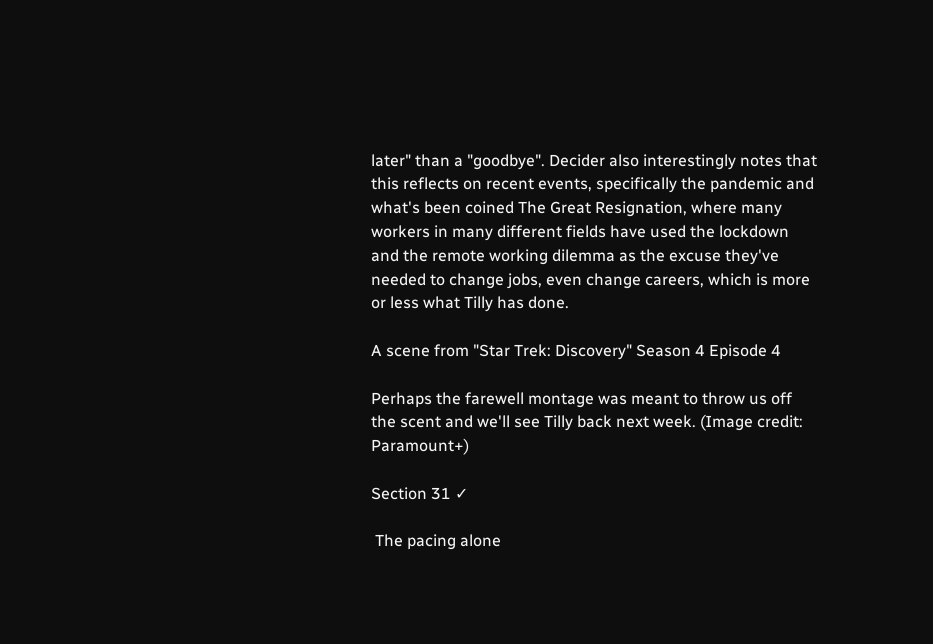later" than a "goodbye". Decider also interestingly notes that this reflects on recent events, specifically the pandemic and what's been coined The Great Resignation, where many workers in many different fields have used the lockdown and the remote working dilemma as the excuse they've needed to change jobs, even change careers, which is more or less what Tilly has done.

A scene from "Star Trek: Discovery" Season 4 Episode 4

Perhaps the farewell montage was meant to throw us off the scent and we'll see Tilly back next week. (Image credit: Paramount+)

Section 31 ✓

 The pacing alone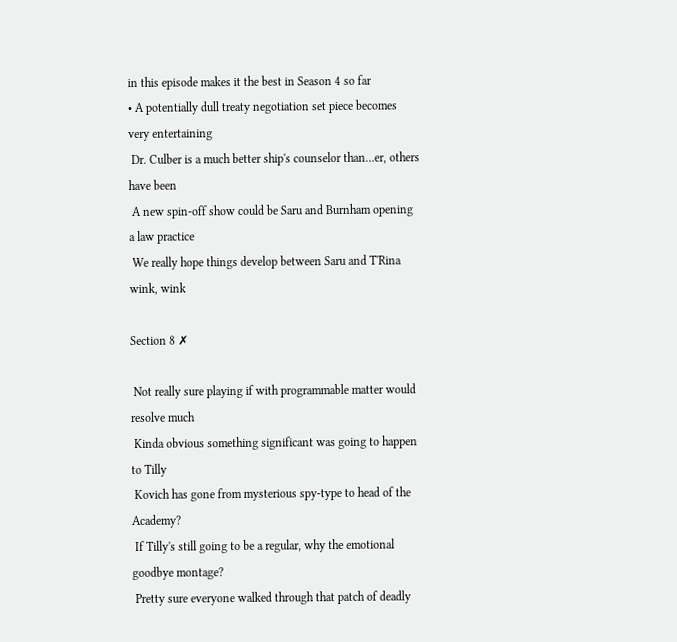in this episode makes it the best in Season 4 so far
• A potentially dull treaty negotiation set piece becomes very entertaining
 Dr. Culber is a much better ship's counselor than…er, others have been
 A new spin-off show could be Saru and Burnham opening a law practice
 We really hope things develop between Saru and T'Rina wink, wink

Section 8 ✗

 Not really sure playing if with programmable matter would resolve much
 Kinda obvious something significant was going to happen to Tilly
 Kovich has gone from mysterious spy-type to head of the Academy?
 If Tilly's still going to be a regular, why the emotional goodbye montage?
 Pretty sure everyone walked through that patch of deadly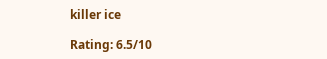killer ice

Rating: 6.5/10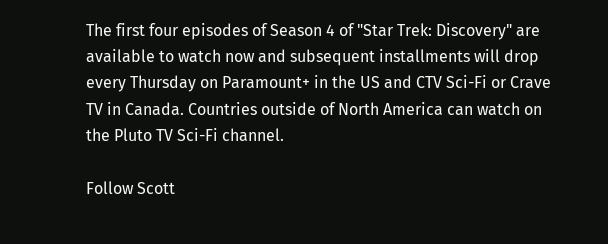The first four episodes of Season 4 of "Star Trek: Discovery" are available to watch now and subsequent installments will drop every Thursday on Paramount+ in the US and CTV Sci-Fi or Crave TV in Canada. Countries outside of North America can watch on the Pluto TV Sci-Fi channel.

Follow Scott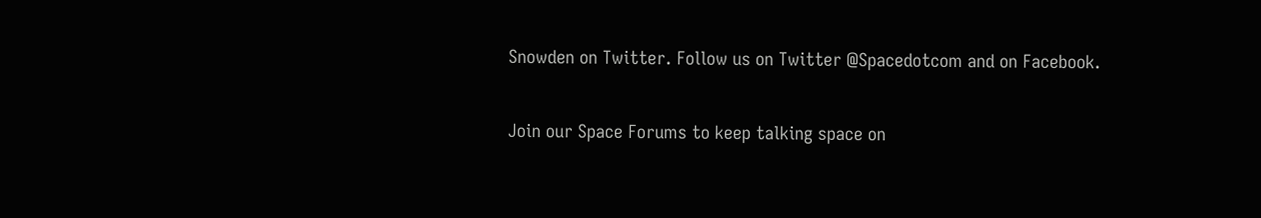Snowden on Twitter. Follow us on Twitter @Spacedotcom and on Facebook.

Join our Space Forums to keep talking space on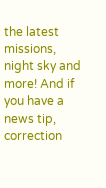the latest missions, night sky and more! And if you have a news tip, correction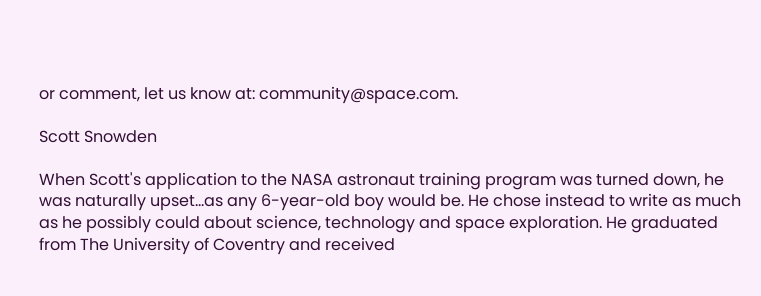or comment, let us know at: community@space.com.

Scott Snowden

When Scott's application to the NASA astronaut training program was turned down, he was naturally upset...as any 6-year-old boy would be. He chose instead to write as much as he possibly could about science, technology and space exploration. He graduated from The University of Coventry and received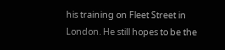his training on Fleet Street in London. He still hopes to be the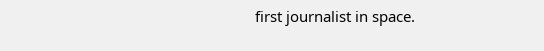first journalist in space.